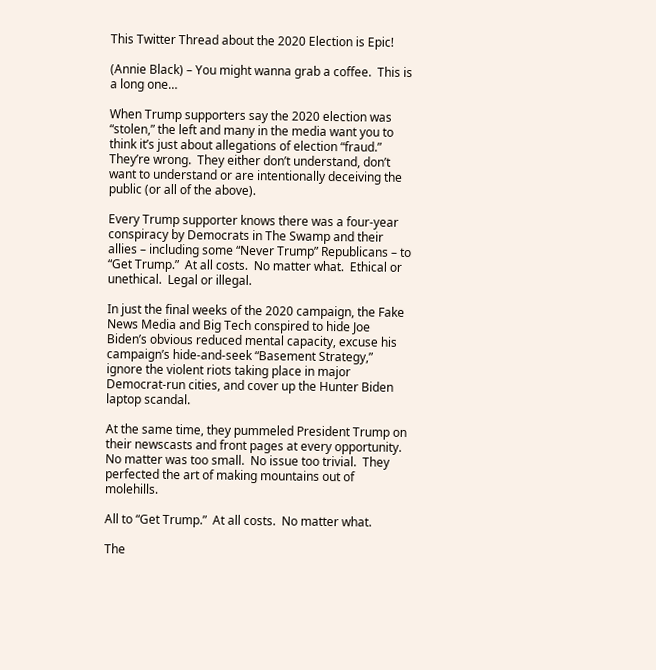This Twitter Thread about the 2020 Election is Epic!

(Annie Black) – You might wanna grab a coffee.  This is a long one…

When Trump supporters say the 2020 election was “stolen,” the left and many in the media want you to think it’s just about allegations of election “fraud.”  They’re wrong.  They either don’t understand, don’t want to understand or are intentionally deceiving the public (or all of the above).

Every Trump supporter knows there was a four-year conspiracy by Democrats in The Swamp and their allies – including some “Never Trump” Republicans – to “Get Trump.”  At all costs.  No matter what.  Ethical or unethical.  Legal or illegal.

In just the final weeks of the 2020 campaign, the Fake News Media and Big Tech conspired to hide Joe Biden’s obvious reduced mental capacity, excuse his campaign’s hide-and-seek “Basement Strategy,” ignore the violent riots taking place in major Democrat-run cities, and cover up the Hunter Biden laptop scandal.

At the same time, they pummeled President Trump on their newscasts and front pages at every opportunity.  No matter was too small.  No issue too trivial.  They perfected the art of making mountains out of molehills.

All to “Get Trump.”  At all costs.  No matter what.

The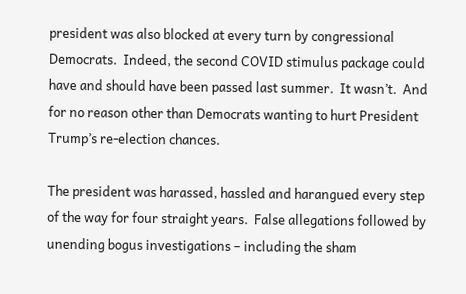president was also blocked at every turn by congressional Democrats.  Indeed, the second COVID stimulus package could have and should have been passed last summer.  It wasn’t.  And for no reason other than Democrats wanting to hurt President Trump’s re-election chances.

The president was harassed, hassled and harangued every step of the way for four straight years.  False allegations followed by unending bogus investigations – including the sham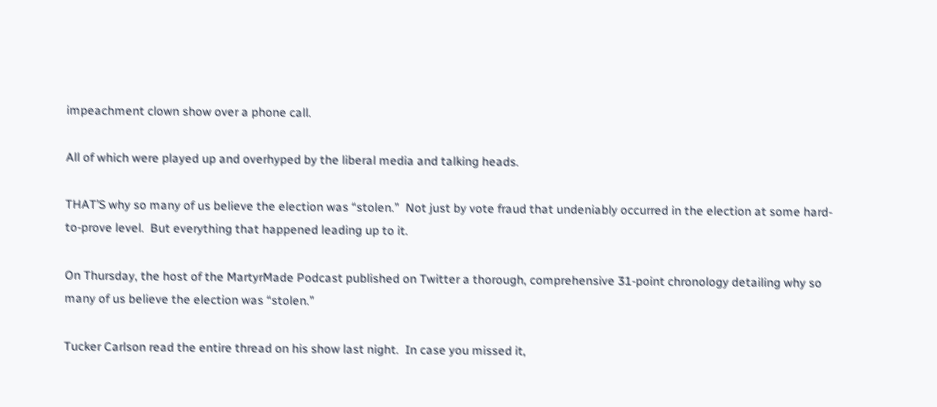impeachment clown show over a phone call.

All of which were played up and overhyped by the liberal media and talking heads.

THAT’S why so many of us believe the election was “stolen.”  Not just by vote fraud that undeniably occurred in the election at some hard-to-prove level.  But everything that happened leading up to it.

On Thursday, the host of the MartyrMade Podcast published on Twitter a thorough, comprehensive 31-point chronology detailing why so many of us believe the election was “stolen.”

Tucker Carlson read the entire thread on his show last night.  In case you missed it,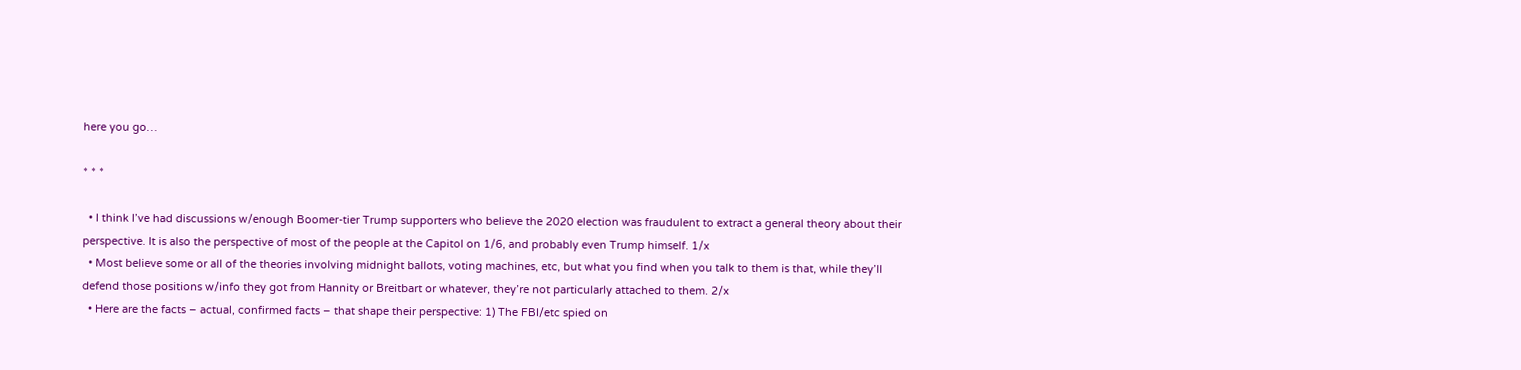here you go…

* * *

  • I think I’ve had discussions w/enough Boomer-tier Trump supporters who believe the 2020 election was fraudulent to extract a general theory about their perspective. It is also the perspective of most of the people at the Capitol on 1/6, and probably even Trump himself. 1/x
  • Most believe some or all of the theories involving midnight ballots, voting machines, etc, but what you find when you talk to them is that, while they’ll defend those positions w/info they got from Hannity or Breitbart or whatever, they’re not particularly attached to them. 2/x
  • Here are the facts – actual, confirmed facts – that shape their perspective: 1) The FBI/etc spied on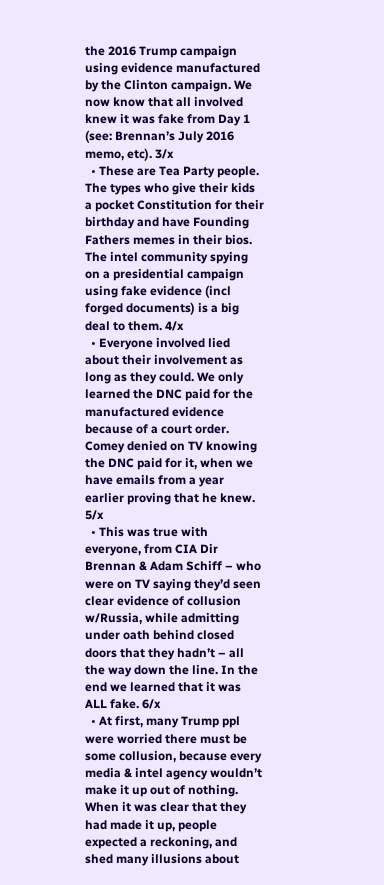the 2016 Trump campaign using evidence manufactured by the Clinton campaign. We now know that all involved knew it was fake from Day 1 (see: Brennan’s July 2016 memo, etc). 3/x
  • These are Tea Party people. The types who give their kids a pocket Constitution for their birthday and have Founding Fathers memes in their bios. The intel community spying on a presidential campaign using fake evidence (incl forged documents) is a big deal to them. 4/x
  • Everyone involved lied about their involvement as long as they could. We only learned the DNC paid for the manufactured evidence because of a court order. Comey denied on TV knowing the DNC paid for it, when we have emails from a year earlier proving that he knew. 5/x
  • This was true with everyone, from CIA Dir Brennan & Adam Schiff – who were on TV saying they’d seen clear evidence of collusion w/Russia, while admitting under oath behind closed doors that they hadn’t – all the way down the line. In the end we learned that it was ALL fake. 6/x
  • At first, many Trump ppl were worried there must be some collusion, because every media & intel agency wouldn’t make it up out of nothing. When it was clear that they had made it up, people expected a reckoning, and shed many illusions about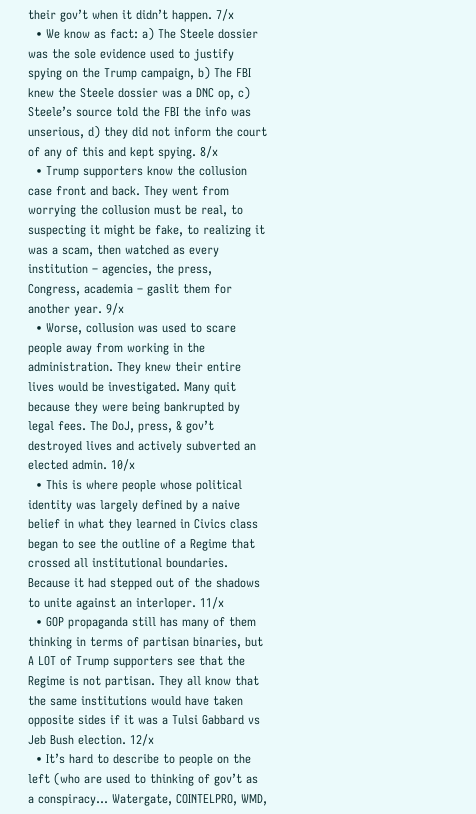their gov’t when it didn’t happen. 7/x
  • We know as fact: a) The Steele dossier was the sole evidence used to justify spying on the Trump campaign, b) The FBI knew the Steele dossier was a DNC op, c) Steele’s source told the FBI the info was unserious, d) they did not inform the court of any of this and kept spying. 8/x
  • Trump supporters know the collusion case front and back. They went from worrying the collusion must be real, to suspecting it might be fake, to realizing it was a scam, then watched as every institution – agencies, the press, Congress, academia – gaslit them for another year. 9/x
  • Worse, collusion was used to scare people away from working in the administration. They knew their entire lives would be investigated. Many quit because they were being bankrupted by legal fees. The DoJ, press, & gov’t destroyed lives and actively subverted an elected admin. 10/x
  • This is where people whose political identity was largely defined by a naive belief in what they learned in Civics class began to see the outline of a Regime that crossed all institutional boundaries. Because it had stepped out of the shadows to unite against an interloper. 11/x
  • GOP propaganda still has many of them thinking in terms of partisan binaries, but A LOT of Trump supporters see that the Regime is not partisan. They all know that the same institutions would have taken opposite sides if it was a Tulsi Gabbard vs Jeb Bush election. 12/x
  • It’s hard to describe to people on the left (who are used to thinking of gov’t as a conspiracy… Watergate, COINTELPRO, WMD,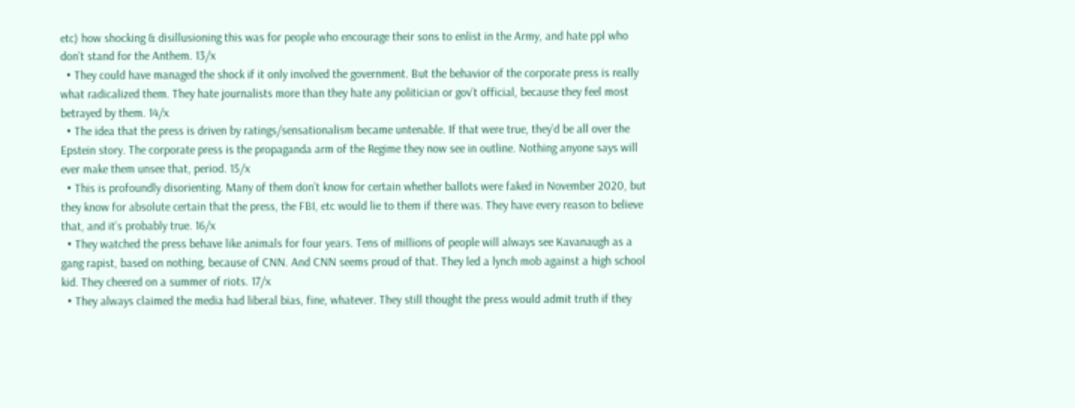etc) how shocking & disillusioning this was for people who encourage their sons to enlist in the Army, and hate ppl who don’t stand for the Anthem. 13/x
  • They could have managed the shock if it only involved the government. But the behavior of the corporate press is really what radicalized them. They hate journalists more than they hate any politician or gov’t official, because they feel most betrayed by them. 14/x
  • The idea that the press is driven by ratings/sensationalism became untenable. If that were true, they’d be all over the Epstein story. The corporate press is the propaganda arm of the Regime they now see in outline. Nothing anyone says will ever make them unsee that, period. 15/x
  • This is profoundly disorienting. Many of them don’t know for certain whether ballots were faked in November 2020, but they know for absolute certain that the press, the FBI, etc would lie to them if there was. They have every reason to believe that, and it’s probably true. 16/x
  • They watched the press behave like animals for four years. Tens of millions of people will always see Kavanaugh as a gang rapist, based on nothing, because of CNN. And CNN seems proud of that. They led a lynch mob against a high school kid. They cheered on a summer of riots. 17/x
  • They always claimed the media had liberal bias, fine, whatever. They still thought the press would admit truth if they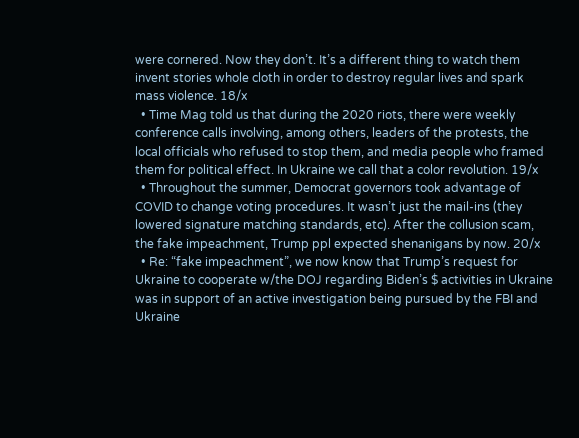were cornered. Now they don’t. It’s a different thing to watch them invent stories whole cloth in order to destroy regular lives and spark mass violence. 18/x
  • Time Mag told us that during the 2020 riots, there were weekly conference calls involving, among others, leaders of the protests, the local officials who refused to stop them, and media people who framed them for political effect. In Ukraine we call that a color revolution. 19/x
  • Throughout the summer, Democrat governors took advantage of COVID to change voting procedures. It wasn’t just the mail-ins (they lowered signature matching standards, etc). After the collusion scam, the fake impeachment, Trump ppl expected shenanigans by now. 20/x
  • Re: “fake impeachment”, we now know that Trump’s request for Ukraine to cooperate w/the DOJ regarding Biden’s $ activities in Ukraine was in support of an active investigation being pursued by the FBI and Ukraine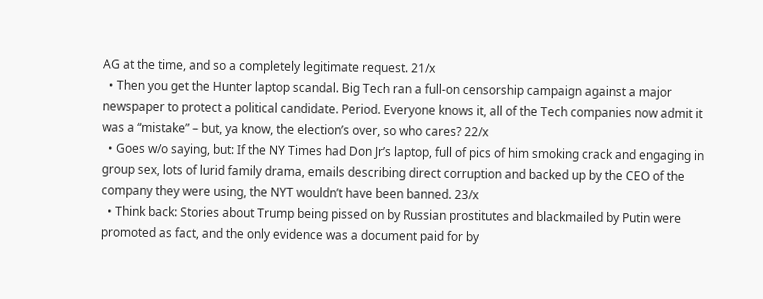AG at the time, and so a completely legitimate request. 21/x
  • Then you get the Hunter laptop scandal. Big Tech ran a full-on censorship campaign against a major newspaper to protect a political candidate. Period. Everyone knows it, all of the Tech companies now admit it was a “mistake” – but, ya know, the election’s over, so who cares? 22/x
  • Goes w/o saying, but: If the NY Times had Don Jr’s laptop, full of pics of him smoking crack and engaging in group sex, lots of lurid family drama, emails describing direct corruption and backed up by the CEO of the company they were using, the NYT wouldn’t have been banned. 23/x
  • Think back: Stories about Trump being pissed on by Russian prostitutes and blackmailed by Putin were promoted as fact, and the only evidence was a document paid for by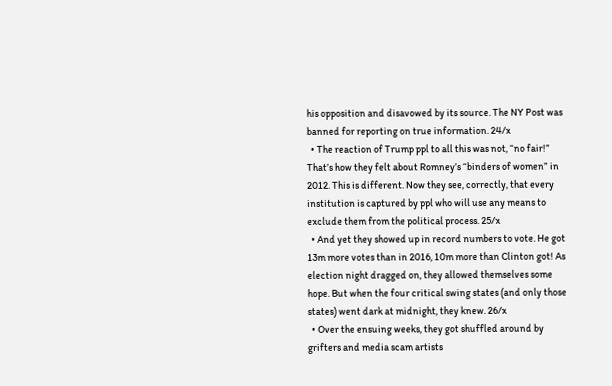his opposition and disavowed by its source. The NY Post was banned for reporting on true information. 24/x
  • The reaction of Trump ppl to all this was not, “no fair!” That’s how they felt about Romney’s “binders of women” in 2012. This is different. Now they see, correctly, that every institution is captured by ppl who will use any means to exclude them from the political process. 25/x
  • And yet they showed up in record numbers to vote. He got 13m more votes than in 2016, 10m more than Clinton got! As election night dragged on, they allowed themselves some hope. But when the four critical swing states (and only those states) went dark at midnight, they knew. 26/x
  • Over the ensuing weeks, they got shuffled around by grifters and media scam artists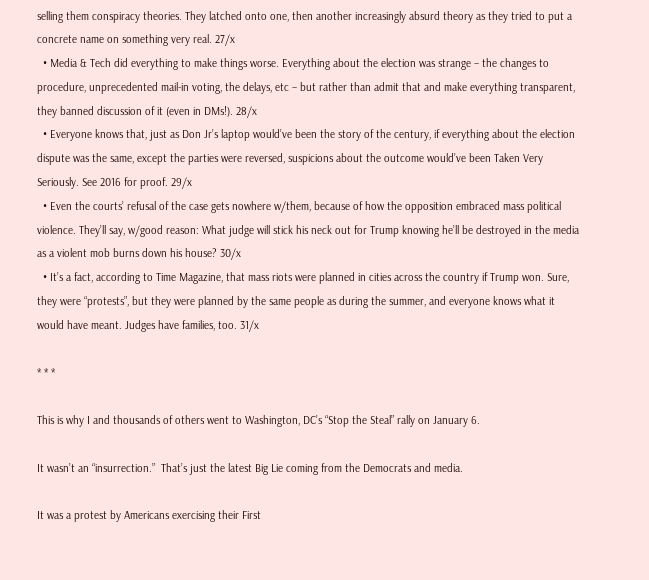selling them conspiracy theories. They latched onto one, then another increasingly absurd theory as they tried to put a concrete name on something very real. 27/x
  • Media & Tech did everything to make things worse. Everything about the election was strange – the changes to procedure, unprecedented mail-in voting, the delays, etc – but rather than admit that and make everything transparent, they banned discussion of it (even in DMs!). 28/x
  • Everyone knows that, just as Don Jr’s laptop would’ve been the story of the century, if everything about the election dispute was the same, except the parties were reversed, suspicions about the outcome would’ve been Taken Very Seriously. See 2016 for proof. 29/x
  • Even the courts’ refusal of the case gets nowhere w/them, because of how the opposition embraced mass political violence. They’ll say, w/good reason: What judge will stick his neck out for Trump knowing he’ll be destroyed in the media as a violent mob burns down his house? 30/x
  • It’s a fact, according to Time Magazine, that mass riots were planned in cities across the country if Trump won. Sure, they were “protests”, but they were planned by the same people as during the summer, and everyone knows what it would have meant. Judges have families, too. 31/x

* * *

This is why I and thousands of others went to Washington, DC’s “Stop the Steal” rally on January 6.

It wasn’t an “insurrection.”  That’s just the latest Big Lie coming from the Democrats and media.

It was a protest by Americans exercising their First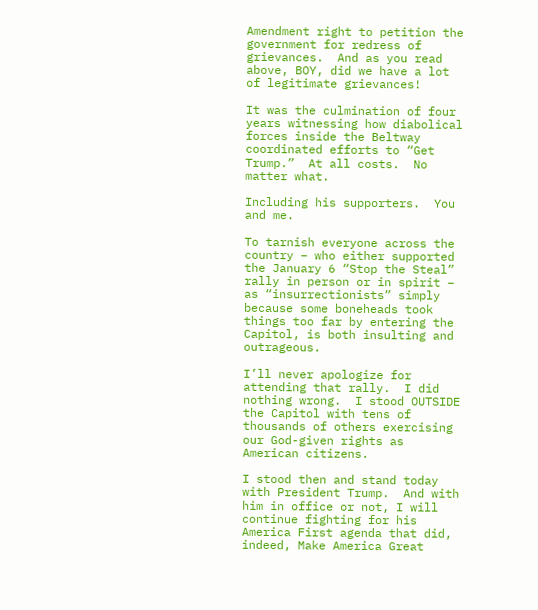Amendment right to petition the government for redress of grievances.  And as you read above, BOY, did we have a lot of legitimate grievances!

It was the culmination of four years witnessing how diabolical forces inside the Beltway coordinated efforts to “Get Trump.”  At all costs.  No matter what.

Including his supporters.  You and me.

To tarnish everyone across the country – who either supported the January 6 “Stop the Steal” rally in person or in spirit – as “insurrectionists” simply because some boneheads took things too far by entering the Capitol, is both insulting and outrageous.

I’ll never apologize for attending that rally.  I did nothing wrong.  I stood OUTSIDE the Capitol with tens of thousands of others exercising our God-given rights as American citizens.

I stood then and stand today with President Trump.  And with him in office or not, I will continue fighting for his America First agenda that did, indeed, Make America Great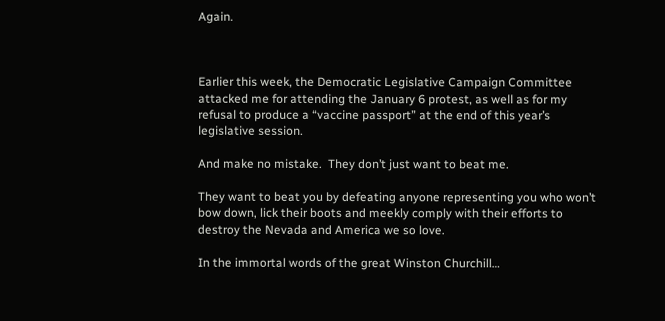Again.



Earlier this week, the Democratic Legislative Campaign Committee attacked me for attending the January 6 protest, as well as for my refusal to produce a “vaccine passport” at the end of this year’s legislative session.

And make no mistake.  They don’t just want to beat me.

They want to beat you by defeating anyone representing you who won’t bow down, lick their boots and meekly comply with their efforts to destroy the Nevada and America we so love.

In the immortal words of the great Winston Churchill…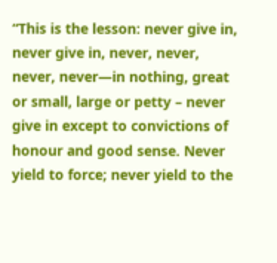“This is the lesson: never give in, never give in, never, never, never, never—in nothing, great or small, large or petty – never give in except to convictions of honour and good sense. Never yield to force; never yield to the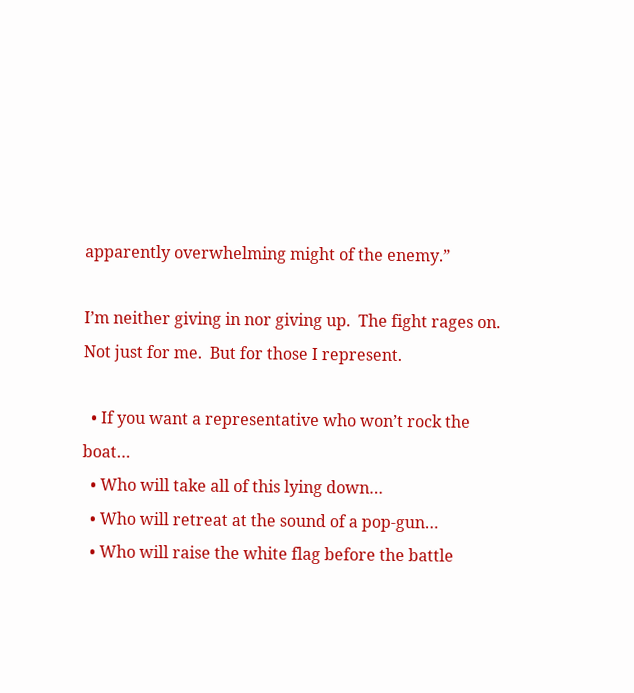apparently overwhelming might of the enemy.”

I’m neither giving in nor giving up.  The fight rages on.  Not just for me.  But for those I represent.

  • If you want a representative who won’t rock the boat…
  • Who will take all of this lying down…
  • Who will retreat at the sound of a pop-gun…
  • Who will raise the white flag before the battle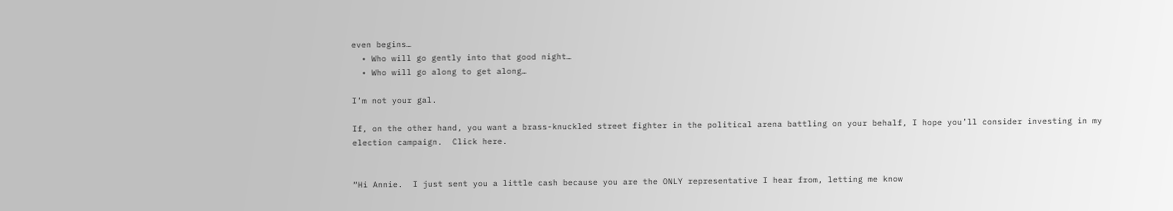even begins…
  • Who will go gently into that good night…
  • Who will go along to get along…

I’m not your gal.

If, on the other hand, you want a brass-knuckled street fighter in the political arena battling on your behalf, I hope you’ll consider investing in my election campaign.  Click here.


“Hi Annie.  I just sent you a little cash because you are the ONLY representative I hear from, letting me know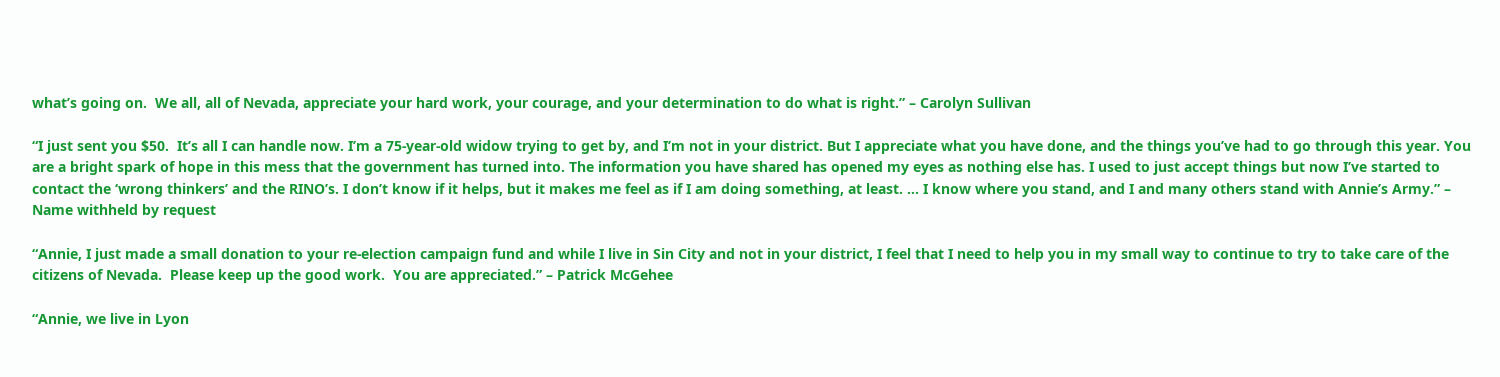what’s going on.  We all, all of Nevada, appreciate your hard work, your courage, and your determination to do what is right.” – Carolyn Sullivan

“I just sent you $50.  It’s all I can handle now. I’m a 75-year-old widow trying to get by, and I’m not in your district. But I appreciate what you have done, and the things you’ve had to go through this year. You are a bright spark of hope in this mess that the government has turned into. The information you have shared has opened my eyes as nothing else has. I used to just accept things but now I’ve started to contact the ‘wrong thinkers’ and the RINO’s. I don’t know if it helps, but it makes me feel as if I am doing something, at least. … I know where you stand, and I and many others stand with Annie’s Army.” – Name withheld by request

“Annie, I just made a small donation to your re-election campaign fund and while I live in Sin City and not in your district, I feel that I need to help you in my small way to continue to try to take care of the citizens of Nevada.  Please keep up the good work.  You are appreciated.” – Patrick McGehee

“Annie, we live in Lyon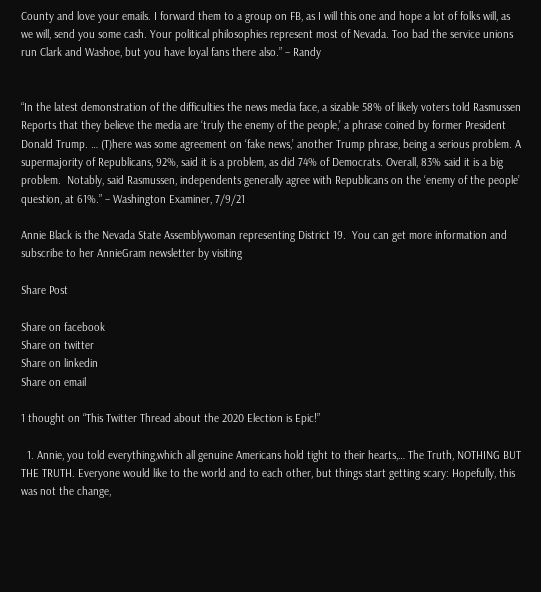County and love your emails. I forward them to a group on FB, as I will this one and hope a lot of folks will, as we will, send you some cash. Your political philosophies represent most of Nevada. Too bad the service unions run Clark and Washoe, but you have loyal fans there also.” – Randy


“In the latest demonstration of the difficulties the news media face, a sizable 58% of likely voters told Rasmussen Reports that they believe the media are ‘truly the enemy of the people,’ a phrase coined by former President Donald Trump. … (T)here was some agreement on ‘fake news,’ another Trump phrase, being a serious problem. A supermajority of Republicans, 92%, said it is a problem, as did 74% of Democrats. Overall, 83% said it is a big problem.  Notably, said Rasmussen, independents generally agree with Republicans on the ‘enemy of the people’ question, at 61%.” – Washington Examiner, 7/9/21

Annie Black is the Nevada State Assemblywoman representing District 19.  You can get more information and subscribe to her AnnieGram newsletter by visiting

Share Post

Share on facebook
Share on twitter
Share on linkedin
Share on email

1 thought on “This Twitter Thread about the 2020 Election is Epic!”

  1. Annie, you told everything,which all genuine Americans hold tight to their hearts,… The Truth, NOTHING BUT THE TRUTH. Everyone would like to the world and to each other, but things start getting scary: Hopefully, this was not the change,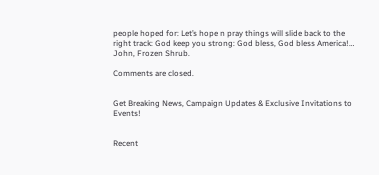people hoped for: Let’s hope n pray things will slide back to the right track: God keep you strong: God bless, God bless America!… John, Frozen Shrub.

Comments are closed.


Get Breaking News, Campaign Updates & Exclusive Invitations to Events!


Recent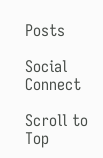Posts

Social Connect

Scroll to Top